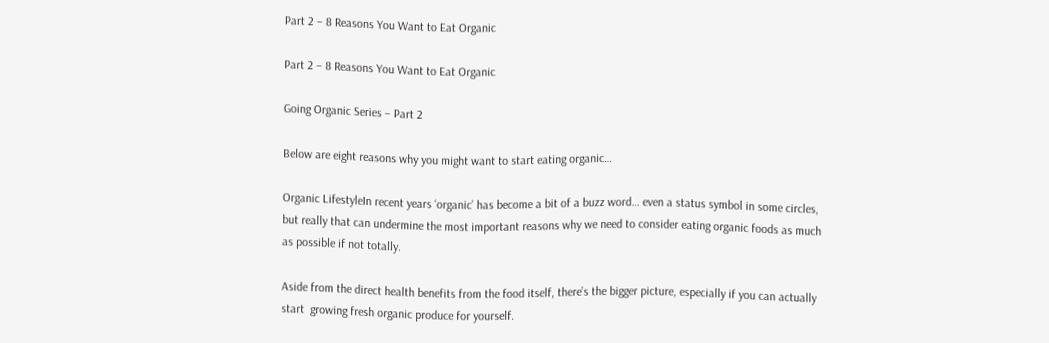Part 2 – 8 Reasons You Want to Eat Organic

Part 2 – 8 Reasons You Want to Eat Organic

Going Organic Series – Part 2

Below are eight reasons why you might want to start eating organic…

Organic LifestyleIn recent years ‘organic’ has become a bit of a buzz word… even a status symbol in some circles, but really that can undermine the most important reasons why we need to consider eating organic foods as much as possible if not totally.

Aside from the direct health benefits from the food itself, there’s the bigger picture, especially if you can actually start  growing fresh organic produce for yourself.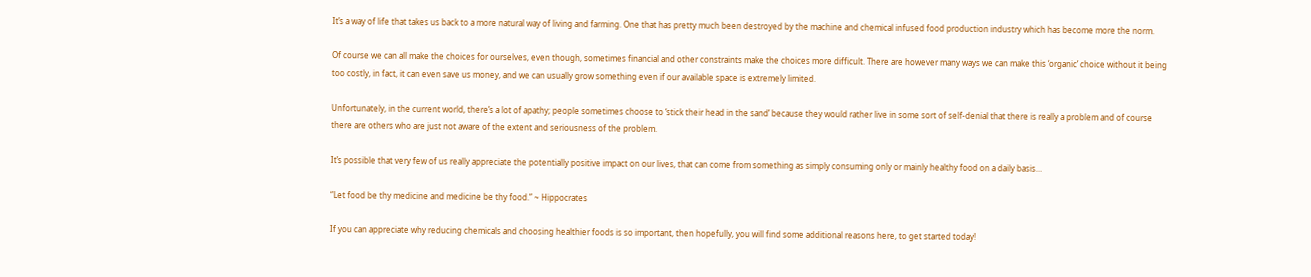It’s a way of life that takes us back to a more natural way of living and farming. One that has pretty much been destroyed by the machine and chemical infused food production industry which has become more the norm.

Of course we can all make the choices for ourselves, even though, sometimes financial and other constraints make the choices more difficult. There are however many ways we can make this ‘organic’ choice without it being too costly, in fact, it can even save us money, and we can usually grow something even if our available space is extremely limited.

Unfortunately, in the current world, there’s a lot of apathy; people sometimes choose to ‘stick their head in the sand’ because they would rather live in some sort of self-denial that there is really a problem and of course there are others who are just not aware of the extent and seriousness of the problem.

It’s possible that very few of us really appreciate the potentially positive impact on our lives, that can come from something as simply consuming only or mainly healthy food on a daily basis…

“Let food be thy medicine and medicine be thy food.” ~ Hippocrates

If you can appreciate why reducing chemicals and choosing healthier foods is so important, then hopefully, you will find some additional reasons here, to get started today!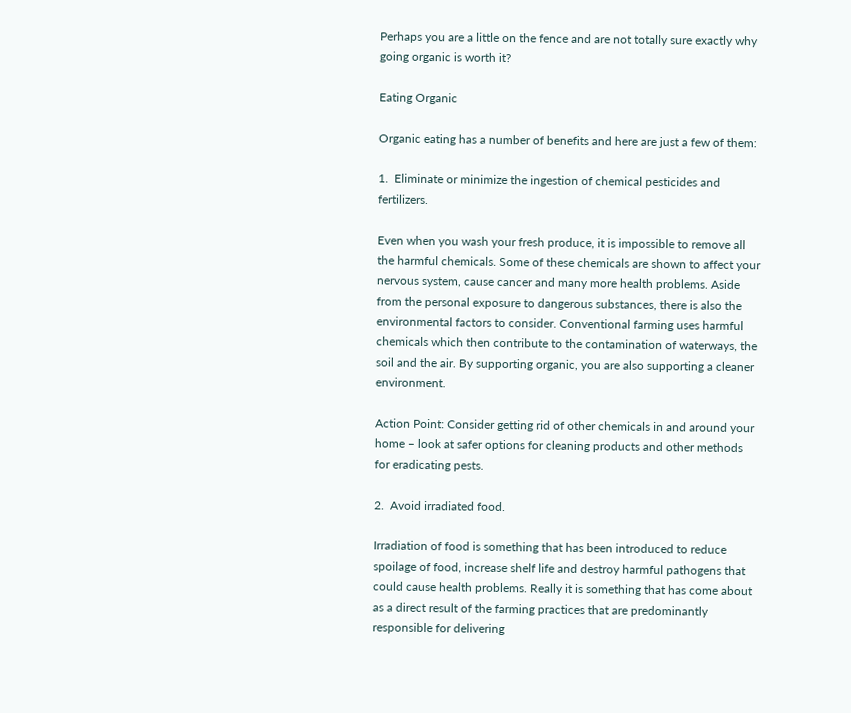Perhaps you are a little on the fence and are not totally sure exactly why going organic is worth it?

Eating Organic

Organic eating has a number of benefits and here are just a few of them:

1.  Eliminate or minimize the ingestion of chemical pesticides and fertilizers.

Even when you wash your fresh produce, it is impossible to remove all the harmful chemicals. Some of these chemicals are shown to affect your nervous system, cause cancer and many more health problems. Aside from the personal exposure to dangerous substances, there is also the environmental factors to consider. Conventional farming uses harmful chemicals which then contribute to the contamination of waterways, the soil and the air. By supporting organic, you are also supporting a cleaner environment.

Action Point: Consider getting rid of other chemicals in and around your home – look at safer options for cleaning products and other methods for eradicating pests.

2.  Avoid irradiated food.

Irradiation of food is something that has been introduced to reduce spoilage of food, increase shelf life and destroy harmful pathogens that could cause health problems. Really it is something that has come about as a direct result of the farming practices that are predominantly responsible for delivering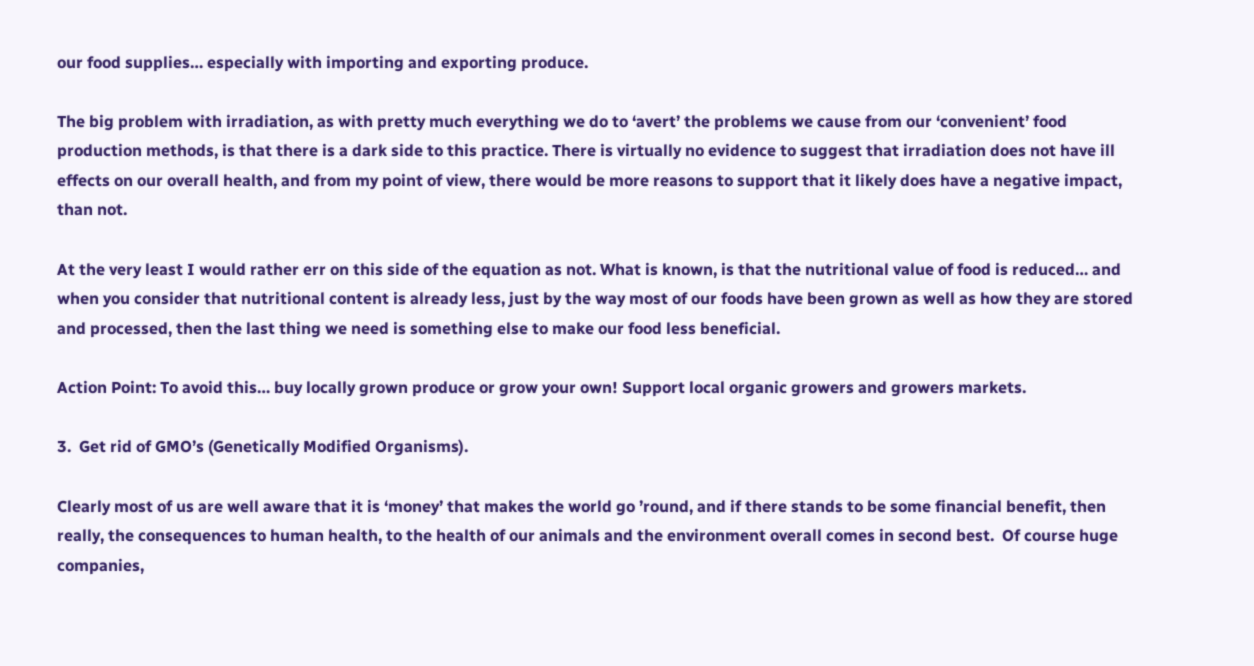our food supplies… especially with importing and exporting produce.

The big problem with irradiation, as with pretty much everything we do to ‘avert’ the problems we cause from our ‘convenient’ food production methods, is that there is a dark side to this practice. There is virtually no evidence to suggest that irradiation does not have ill effects on our overall health, and from my point of view, there would be more reasons to support that it likely does have a negative impact, than not.

At the very least I would rather err on this side of the equation as not. What is known, is that the nutritional value of food is reduced… and when you consider that nutritional content is already less, just by the way most of our foods have been grown as well as how they are stored and processed, then the last thing we need is something else to make our food less beneficial.

Action Point: To avoid this… buy locally grown produce or grow your own! Support local organic growers and growers markets.

3.  Get rid of GMO’s (Genetically Modified Organisms).

Clearly most of us are well aware that it is ‘money’ that makes the world go ’round, and if there stands to be some financial benefit, then really, the consequences to human health, to the health of our animals and the environment overall comes in second best.  Of course huge companies,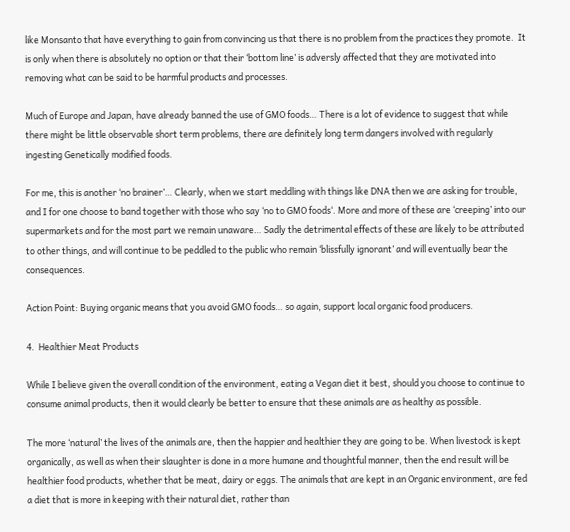like Monsanto that have everything to gain from convincing us that there is no problem from the practices they promote.  It is only when there is absolutely no option or that their ‘bottom line’ is adversly affected that they are motivated into removing what can be said to be harmful products and processes.

Much of Europe and Japan, have already banned the use of GMO foods… There is a lot of evidence to suggest that while there might be little observable short term problems, there are definitely long term dangers involved with regularly ingesting Genetically modified foods.

For me, this is another ‘no brainer’… Clearly, when we start meddling with things like DNA then we are asking for trouble, and I for one choose to band together with those who say ‘no to GMO foods‘. More and more of these are ‘creeping’ into our supermarkets and for the most part we remain unaware… Sadly the detrimental effects of these are likely to be attributed to other things, and will continue to be peddled to the public who remain ‘blissfully ignorant’ and will eventually bear the consequences.

Action Point: Buying organic means that you avoid GMO foods… so again, support local organic food producers.

4.  Healthier Meat Products

While I believe given the overall condition of the environment, eating a Vegan diet it best, should you choose to continue to consume animal products, then it would clearly be better to ensure that these animals are as healthy as possible.

The more ‘natural’ the lives of the animals are, then the happier and healthier they are going to be. When livestock is kept organically, as well as when their slaughter is done in a more humane and thoughtful manner, then the end result will be healthier food products, whether that be meat, dairy or eggs. The animals that are kept in an Organic environment, are fed a diet that is more in keeping with their natural diet, rather than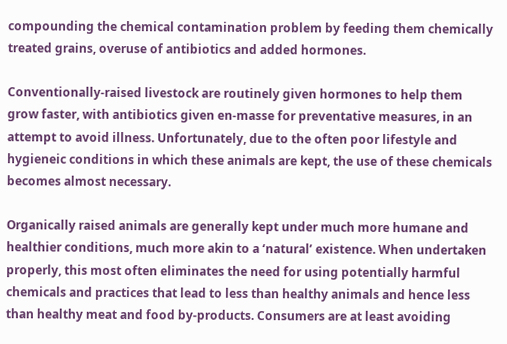compounding the chemical contamination problem by feeding them chemically treated grains, overuse of antibiotics and added hormones.

Conventionally-raised livestock are routinely given hormones to help them grow faster, with antibiotics given en-masse for preventative measures, in an attempt to avoid illness. Unfortunately, due to the often poor lifestyle and hygieneic conditions in which these animals are kept, the use of these chemicals becomes almost necessary.

Organically raised animals are generally kept under much more humane and healthier conditions, much more akin to a ‘natural’ existence. When undertaken properly, this most often eliminates the need for using potentially harmful chemicals and practices that lead to less than healthy animals and hence less than healthy meat and food by-products. Consumers are at least avoiding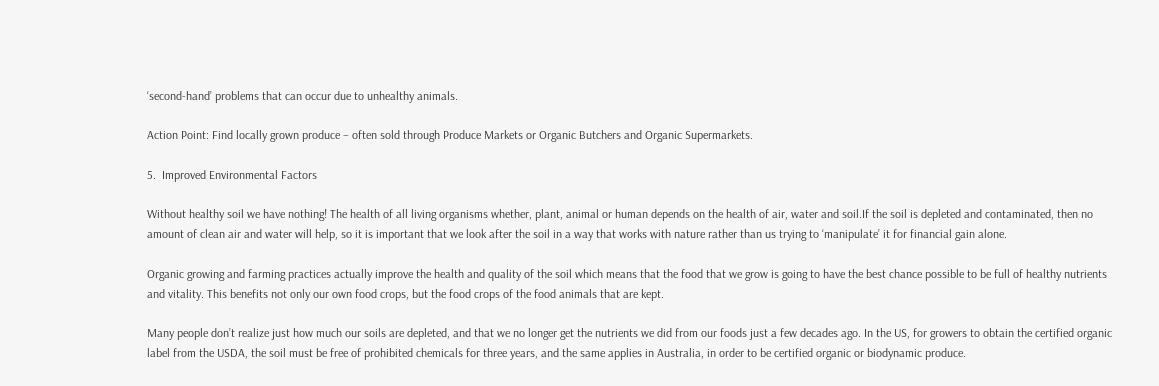‘second-hand’ problems that can occur due to unhealthy animals.

Action Point: Find locally grown produce – often sold through Produce Markets or Organic Butchers and Organic Supermarkets.

5.  Improved Environmental Factors

Without healthy soil we have nothing! The health of all living organisms whether, plant, animal or human depends on the health of air, water and soil.If the soil is depleted and contaminated, then no amount of clean air and water will help, so it is important that we look after the soil in a way that works with nature rather than us trying to ‘manipulate’ it for financial gain alone.

Organic growing and farming practices actually improve the health and quality of the soil which means that the food that we grow is going to have the best chance possible to be full of healthy nutrients and vitality. This benefits not only our own food crops, but the food crops of the food animals that are kept.

Many people don’t realize just how much our soils are depleted, and that we no longer get the nutrients we did from our foods just a few decades ago. In the US, for growers to obtain the certified organic label from the USDA, the soil must be free of prohibited chemicals for three years, and the same applies in Australia, in order to be certified organic or biodynamic produce.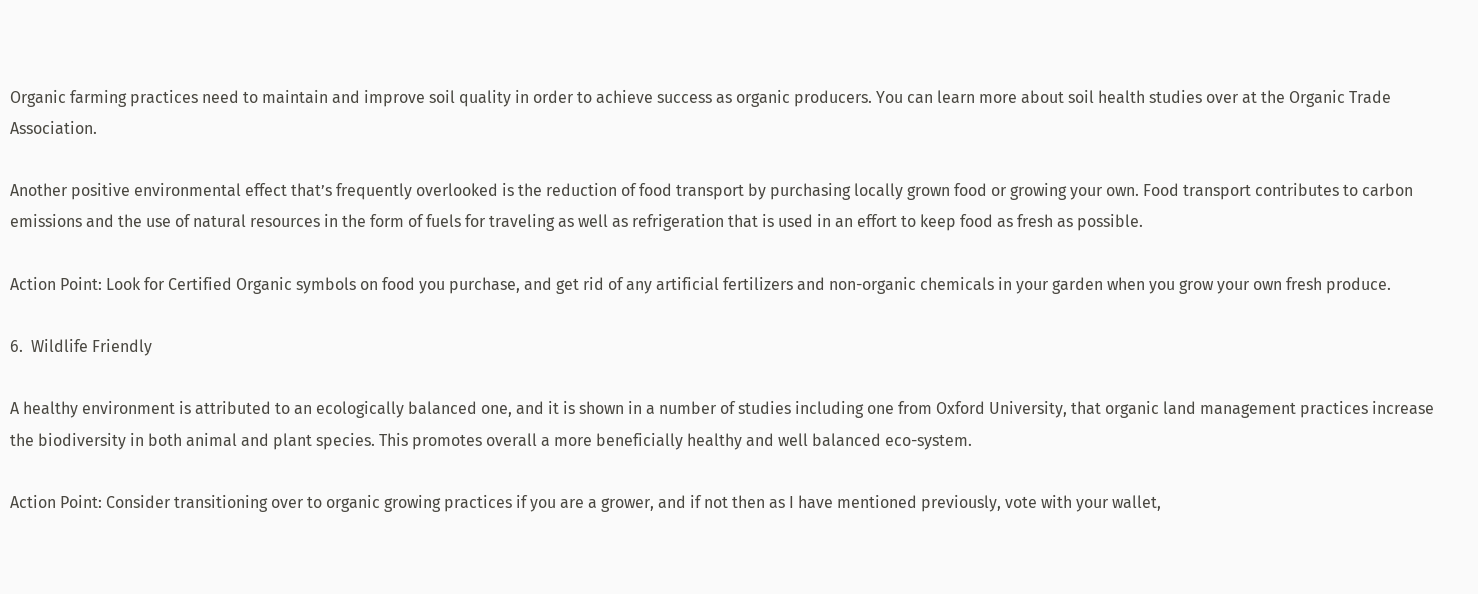Organic farming practices need to maintain and improve soil quality in order to achieve success as organic producers. You can learn more about soil health studies over at the Organic Trade Association.

Another positive environmental effect that’s frequently overlooked is the reduction of food transport by purchasing locally grown food or growing your own. Food transport contributes to carbon emissions and the use of natural resources in the form of fuels for traveling as well as refrigeration that is used in an effort to keep food as fresh as possible.

Action Point: Look for Certified Organic symbols on food you purchase, and get rid of any artificial fertilizers and non-organic chemicals in your garden when you grow your own fresh produce.

6.  Wildlife Friendly

A healthy environment is attributed to an ecologically balanced one, and it is shown in a number of studies including one from Oxford University, that organic land management practices increase the biodiversity in both animal and plant species. This promotes overall a more beneficially healthy and well balanced eco-system.

Action Point: Consider transitioning over to organic growing practices if you are a grower, and if not then as I have mentioned previously, vote with your wallet,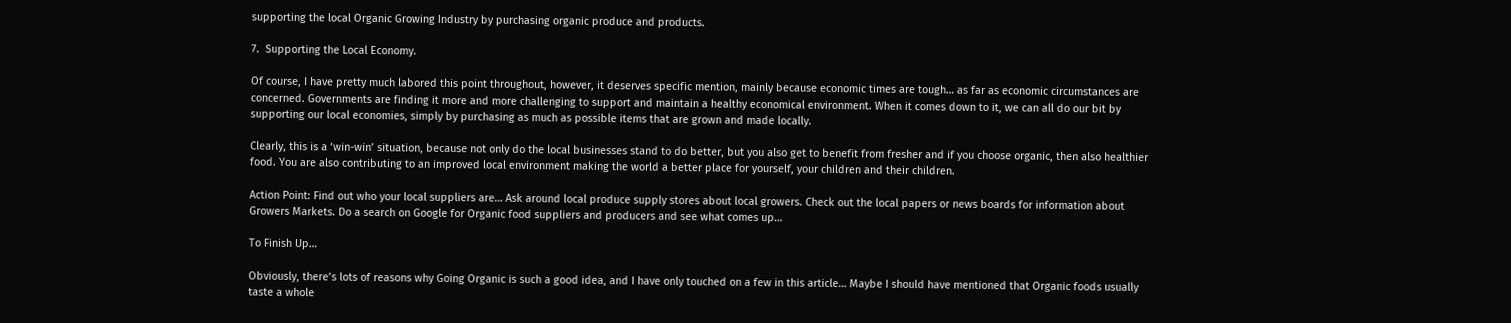supporting the local Organic Growing Industry by purchasing organic produce and products.

7.  Supporting the Local Economy.

Of course, I have pretty much labored this point throughout, however, it deserves specific mention, mainly because economic times are tough… as far as economic circumstances are concerned. Governments are finding it more and more challenging to support and maintain a healthy economical environment. When it comes down to it, we can all do our bit by supporting our local economies, simply by purchasing as much as possible items that are grown and made locally.

Clearly, this is a ‘win-win’ situation, because not only do the local businesses stand to do better, but you also get to benefit from fresher and if you choose organic, then also healthier food. You are also contributing to an improved local environment making the world a better place for yourself, your children and their children.

Action Point: Find out who your local suppliers are… Ask around local produce supply stores about local growers. Check out the local papers or news boards for information about Growers Markets. Do a search on Google for Organic food suppliers and producers and see what comes up…

To Finish Up…

Obviously, there’s lots of reasons why Going Organic is such a good idea, and I have only touched on a few in this article… Maybe I should have mentioned that Organic foods usually taste a whole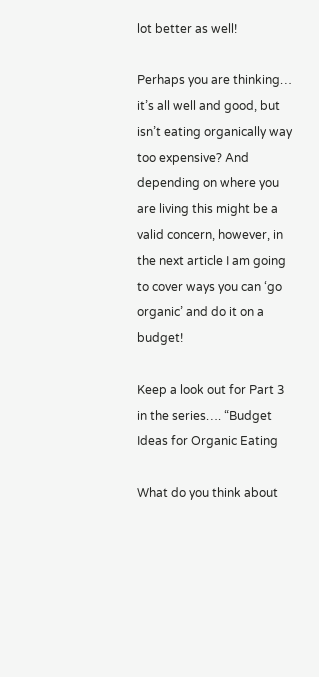lot better as well!

Perhaps you are thinking… it’s all well and good, but isn’t eating organically way too expensive? And depending on where you are living this might be a valid concern, however, in the next article I am going to cover ways you can ‘go organic’ and do it on a budget!

Keep a look out for Part 3 in the series…. “Budget Ideas for Organic Eating

What do you think about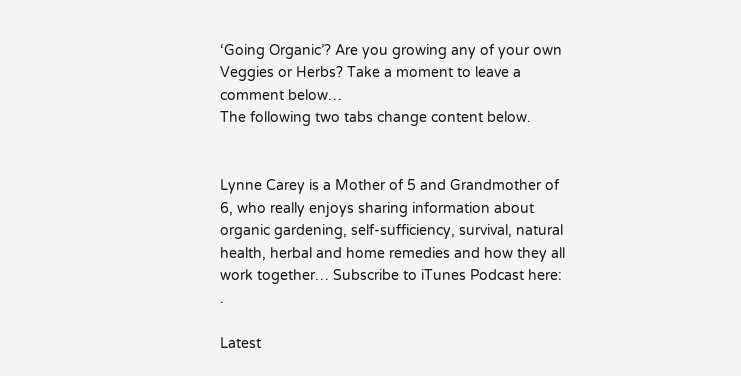‘Going Organic’? Are you growing any of your own Veggies or Herbs? Take a moment to leave a comment below…
The following two tabs change content below.


Lynne Carey is a Mother of 5 and Grandmother of 6, who really enjoys sharing information about organic gardening, self-sufficiency, survival, natural health, herbal and home remedies and how they all work together… Subscribe to iTunes Podcast here: .

Latest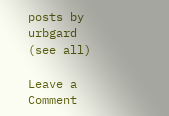posts by urbgard (see all)

Leave a Comment